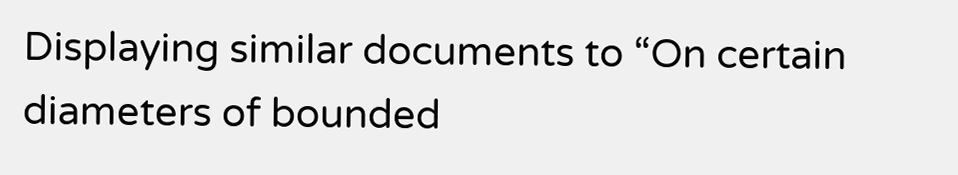Displaying similar documents to “On certain diameters of bounded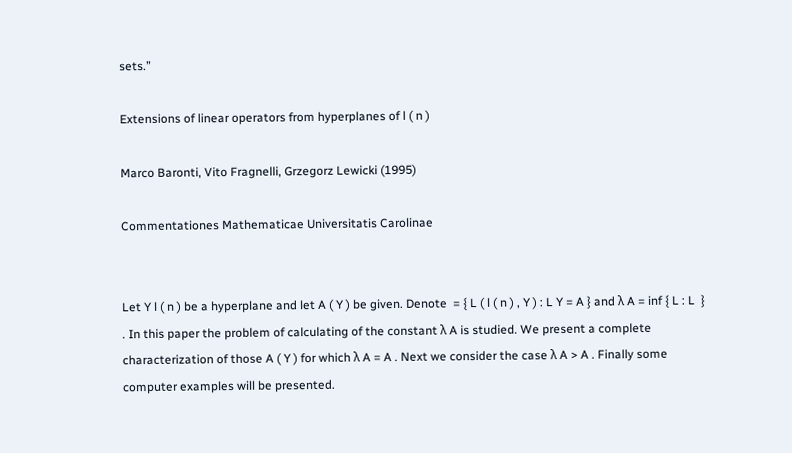sets.”

Extensions of linear operators from hyperplanes of l ( n )

Marco Baronti, Vito Fragnelli, Grzegorz Lewicki (1995)

Commentationes Mathematicae Universitatis Carolinae


Let Y l ( n ) be a hyperplane and let A ( Y ) be given. Denote  = { L ( l ( n ) , Y ) : L Y = A } and λ A = inf { L : L  } . In this paper the problem of calculating of the constant λ A is studied. We present a complete characterization of those A ( Y ) for which λ A = A . Next we consider the case λ A > A . Finally some computer examples will be presented.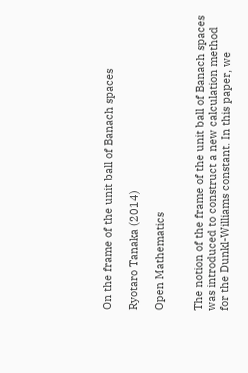On the frame of the unit ball of Banach spaces

Ryotaro Tanaka (2014)

Open Mathematics


The notion of the frame of the unit ball of Banach spaces was introduced to construct a new calculation method for the Dunkl-Williams constant. In this paper, we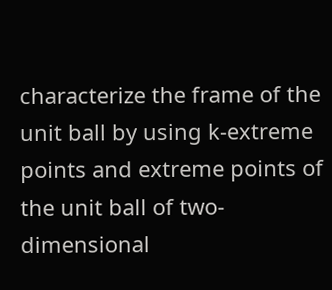characterize the frame of the unit ball by using k-extreme points and extreme points of the unit ball of two-dimensional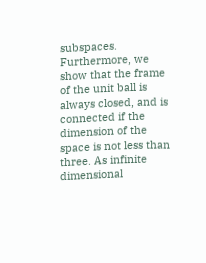subspaces. Furthermore, we show that the frame of the unit ball is always closed, and is connected if the dimension of the space is not less than three. As infinite dimensional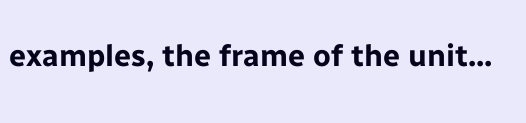examples, the frame of the unit...